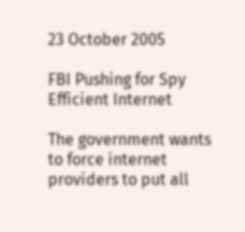23 October 2005

FBI Pushing for Spy Efficient Internet

The government wants to force internet providers to put all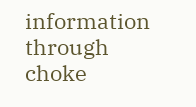information through choke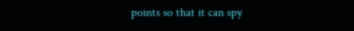points so that it can spy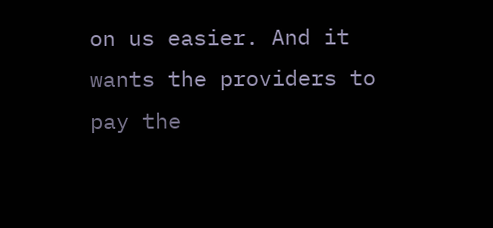on us easier. And it wants the providers to pay the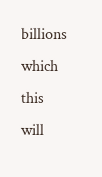billions which this will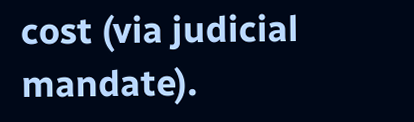cost (via judicial mandate).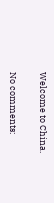Welcome to China.

No comments: